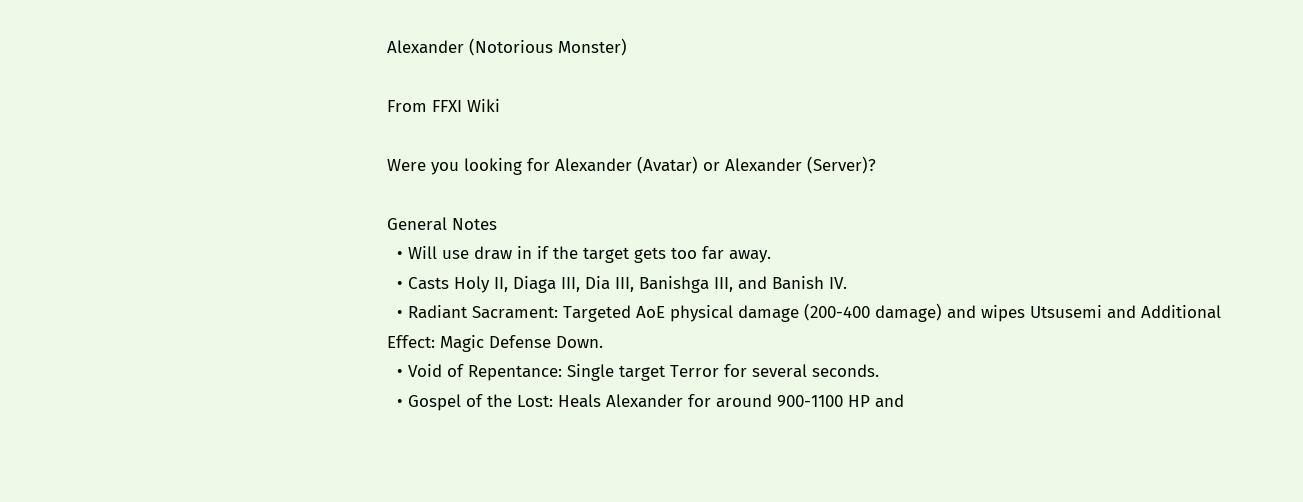Alexander (Notorious Monster)

From FFXI Wiki

Were you looking for Alexander (Avatar) or Alexander (Server)?

General Notes
  • Will use draw in if the target gets too far away.
  • Casts Holy II, Diaga III, Dia III, Banishga III, and Banish IV.
  • Radiant Sacrament: Targeted AoE physical damage (200-400 damage) and wipes Utsusemi and Additional Effect: Magic Defense Down.
  • Void of Repentance: Single target Terror for several seconds.
  • Gospel of the Lost: Heals Alexander for around 900-1100 HP and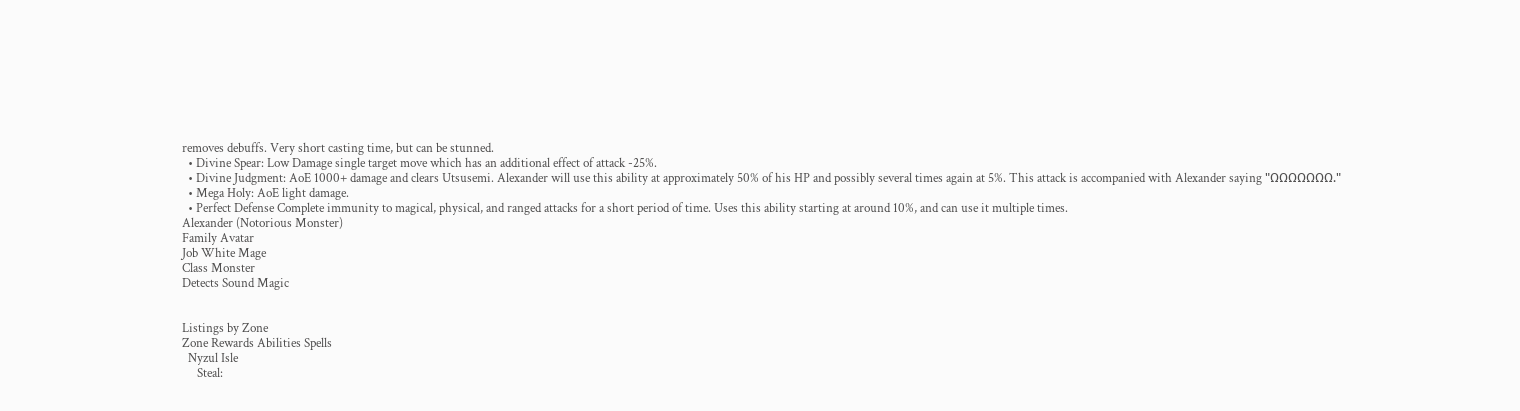removes debuffs. Very short casting time, but can be stunned.
  • Divine Spear: Low Damage single target move which has an additional effect of attack -25%.
  • Divine Judgment: AoE 1000+ damage and clears Utsusemi. Alexander will use this ability at approximately 50% of his HP and possibly several times again at 5%. This attack is accompanied with Alexander saying "ΩΩΩΩΩΩΩ."
  • Mega Holy: AoE light damage.
  • Perfect Defense Complete immunity to magical, physical, and ranged attacks for a short period of time. Uses this ability starting at around 10%, and can use it multiple times.
Alexander (Notorious Monster)
Family Avatar
Job White Mage
Class Monster
Detects Sound Magic


Listings by Zone
Zone Rewards Abilities Spells
  Nyzul Isle
     Steal: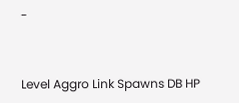-


Level Aggro Link Spawns DB HP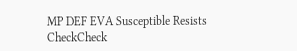MP DEF EVA Susceptible Resists
CheckCheck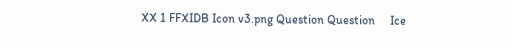XX 1 FFXIDB Icon v3.png Question Question     Ice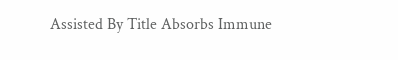Assisted By Title Absorbs Immune